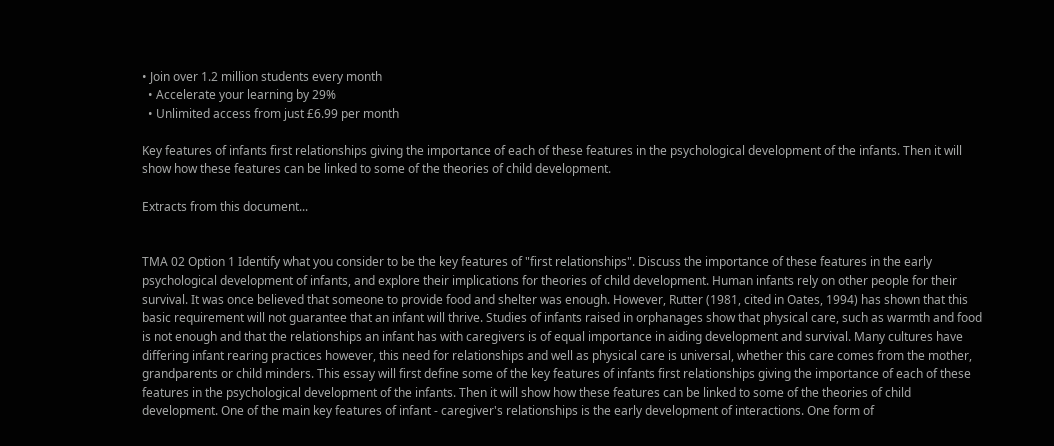• Join over 1.2 million students every month
  • Accelerate your learning by 29%
  • Unlimited access from just £6.99 per month

Key features of infants first relationships giving the importance of each of these features in the psychological development of the infants. Then it will show how these features can be linked to some of the theories of child development.

Extracts from this document...


TMA 02 Option 1 Identify what you consider to be the key features of "first relationships". Discuss the importance of these features in the early psychological development of infants, and explore their implications for theories of child development. Human infants rely on other people for their survival. It was once believed that someone to provide food and shelter was enough. However, Rutter (1981, cited in Oates, 1994) has shown that this basic requirement will not guarantee that an infant will thrive. Studies of infants raised in orphanages show that physical care, such as warmth and food is not enough and that the relationships an infant has with caregivers is of equal importance in aiding development and survival. Many cultures have differing infant rearing practices however, this need for relationships and well as physical care is universal, whether this care comes from the mother, grandparents or child minders. This essay will first define some of the key features of infants first relationships giving the importance of each of these features in the psychological development of the infants. Then it will show how these features can be linked to some of the theories of child development. One of the main key features of infant - caregiver's relationships is the early development of interactions. One form of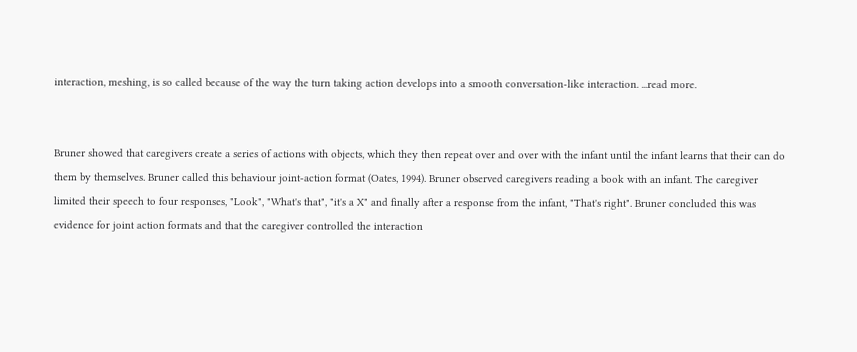interaction, meshing, is so called because of the way the turn taking action develops into a smooth conversation-like interaction. ...read more.


Bruner showed that caregivers create a series of actions with objects, which they then repeat over and over with the infant until the infant learns that their can do them by themselves. Bruner called this behaviour joint-action format (Oates, 1994). Bruner observed caregivers reading a book with an infant. The caregiver limited their speech to four responses, "Look", "What's that", "it's a X" and finally after a response from the infant, "That's right". Bruner concluded this was evidence for joint action formats and that the caregiver controlled the interaction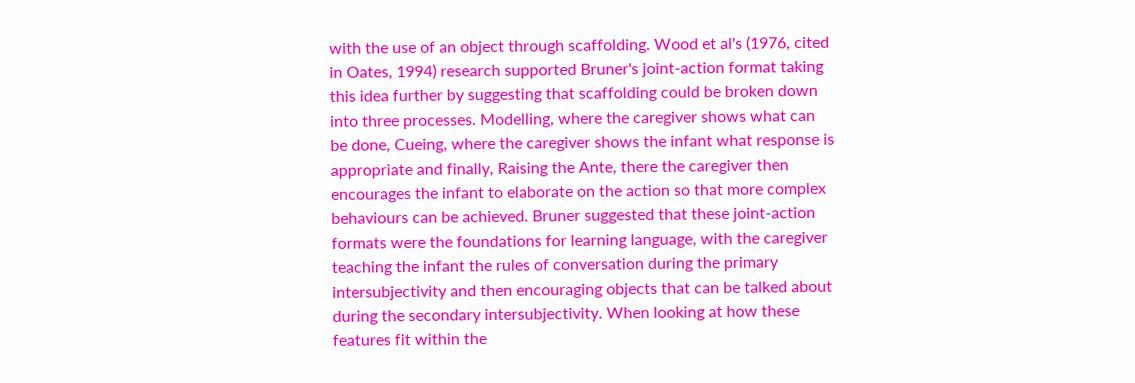with the use of an object through scaffolding. Wood et al's (1976, cited in Oates, 1994) research supported Bruner's joint-action format taking this idea further by suggesting that scaffolding could be broken down into three processes. Modelling, where the caregiver shows what can be done, Cueing, where the caregiver shows the infant what response is appropriate and finally, Raising the Ante, there the caregiver then encourages the infant to elaborate on the action so that more complex behaviours can be achieved. Bruner suggested that these joint-action formats were the foundations for learning language, with the caregiver teaching the infant the rules of conversation during the primary intersubjectivity and then encouraging objects that can be talked about during the secondary intersubjectivity. When looking at how these features fit within the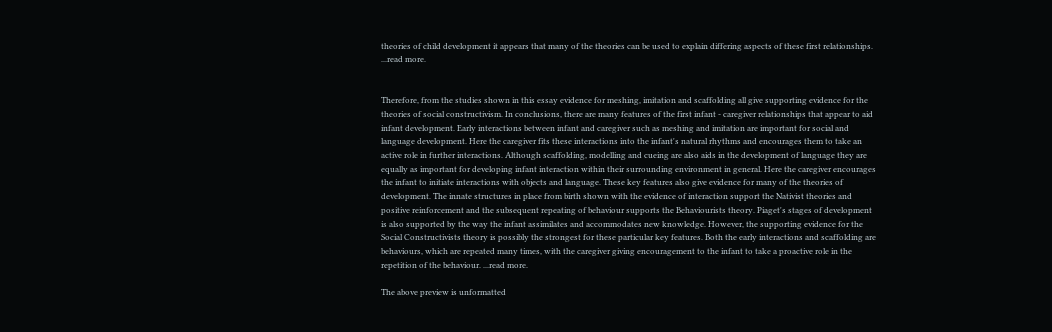theories of child development it appears that many of the theories can be used to explain differing aspects of these first relationships. ...read more.


Therefore, from the studies shown in this essay evidence for meshing, imitation and scaffolding all give supporting evidence for the theories of social constructivism. In conclusions, there are many features of the first infant - caregiver relationships that appear to aid infant development. Early interactions between infant and caregiver such as meshing and imitation are important for social and language development. Here the caregiver fits these interactions into the infant's natural rhythms and encourages them to take an active role in further interactions. Although scaffolding, modelling and cueing are also aids in the development of language they are equally as important for developing infant interaction within their surrounding environment in general. Here the caregiver encourages the infant to initiate interactions with objects and language. These key features also give evidence for many of the theories of development. The innate structures in place from birth shown with the evidence of interaction support the Nativist theories and positive reinforcement and the subsequent repeating of behaviour supports the Behaviourists theory. Piaget's stages of development is also supported by the way the infant assimilates and accommodates new knowledge. However, the supporting evidence for the Social Constructivists theory is possibly the strongest for these particular key features. Both the early interactions and scaffolding are behaviours, which are repeated many times, with the caregiver giving encouragement to the infant to take a proactive role in the repetition of the behaviour. ...read more.

The above preview is unformatted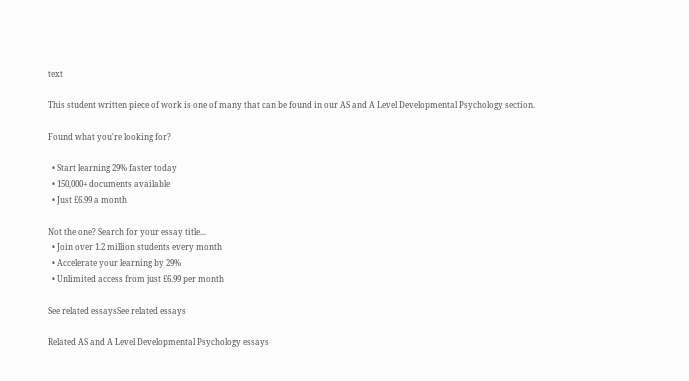text

This student written piece of work is one of many that can be found in our AS and A Level Developmental Psychology section.

Found what you're looking for?

  • Start learning 29% faster today
  • 150,000+ documents available
  • Just £6.99 a month

Not the one? Search for your essay title...
  • Join over 1.2 million students every month
  • Accelerate your learning by 29%
  • Unlimited access from just £6.99 per month

See related essaysSee related essays

Related AS and A Level Developmental Psychology essays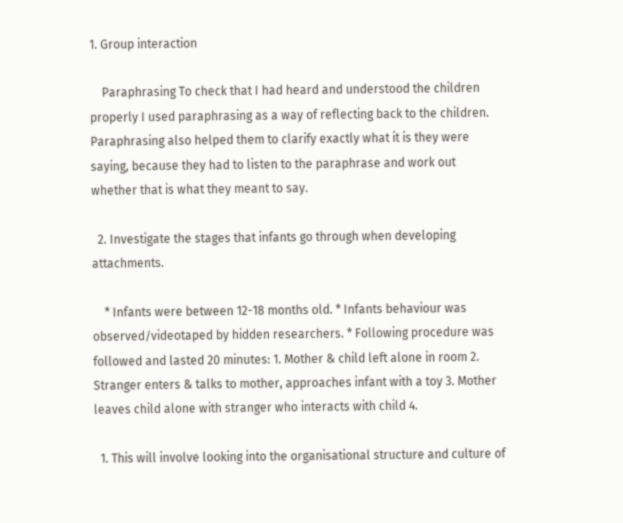1. Group interaction

    Paraphrasing To check that I had heard and understood the children properly I used paraphrasing as a way of reflecting back to the children. Paraphrasing also helped them to clarify exactly what it is they were saying, because they had to listen to the paraphrase and work out whether that is what they meant to say.

  2. Investigate the stages that infants go through when developing attachments.

    * Infants were between 12-18 months old. * Infants behaviour was observed/videotaped by hidden researchers. * Following procedure was followed and lasted 20 minutes: 1. Mother & child left alone in room 2. Stranger enters & talks to mother, approaches infant with a toy 3. Mother leaves child alone with stranger who interacts with child 4.

  1. This will involve looking into the organisational structure and culture of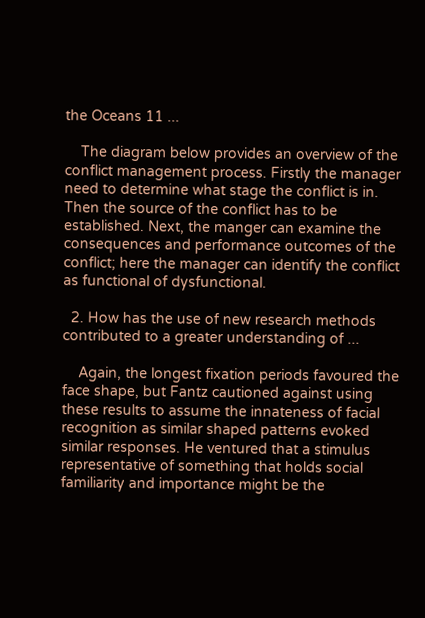the Oceans 11 ...

    The diagram below provides an overview of the conflict management process. Firstly the manager need to determine what stage the conflict is in. Then the source of the conflict has to be established. Next, the manger can examine the consequences and performance outcomes of the conflict; here the manager can identify the conflict as functional of dysfunctional.

  2. How has the use of new research methods contributed to a greater understanding of ...

    Again, the longest fixation periods favoured the face shape, but Fantz cautioned against using these results to assume the innateness of facial recognition as similar shaped patterns evoked similar responses. He ventured that a stimulus representative of something that holds social familiarity and importance might be the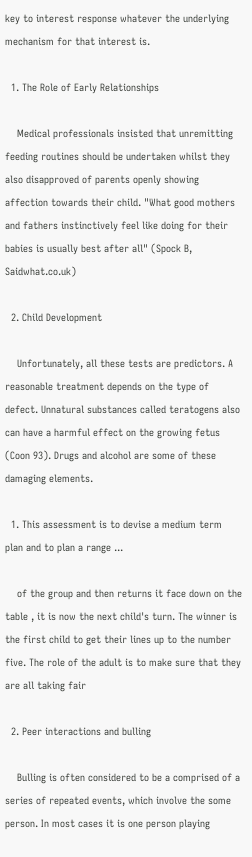key to interest response whatever the underlying mechanism for that interest is.

  1. The Role of Early Relationships

    Medical professionals insisted that unremitting feeding routines should be undertaken whilst they also disapproved of parents openly showing affection towards their child. "What good mothers and fathers instinctively feel like doing for their babies is usually best after all" (Spock B, Saidwhat.co.uk)

  2. Child Development

    Unfortunately, all these tests are predictors. A reasonable treatment depends on the type of defect. Unnatural substances called teratogens also can have a harmful effect on the growing fetus (Coon 93). Drugs and alcohol are some of these damaging elements.

  1. This assessment is to devise a medium term plan and to plan a range ...

    of the group and then returns it face down on the table , it is now the next child's turn. The winner is the first child to get their lines up to the number five. The role of the adult is to make sure that they are all taking fair

  2. Peer interactions and bulling

    Bulling is often considered to be a comprised of a series of repeated events, which involve the some person. In most cases it is one person playing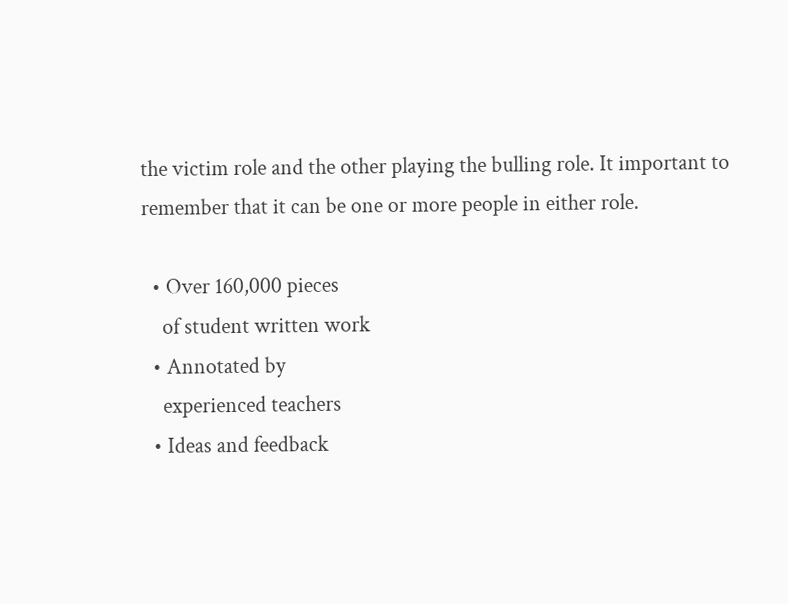the victim role and the other playing the bulling role. It important to remember that it can be one or more people in either role.

  • Over 160,000 pieces
    of student written work
  • Annotated by
    experienced teachers
  • Ideas and feedback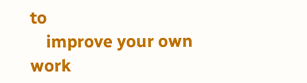to
    improve your own work